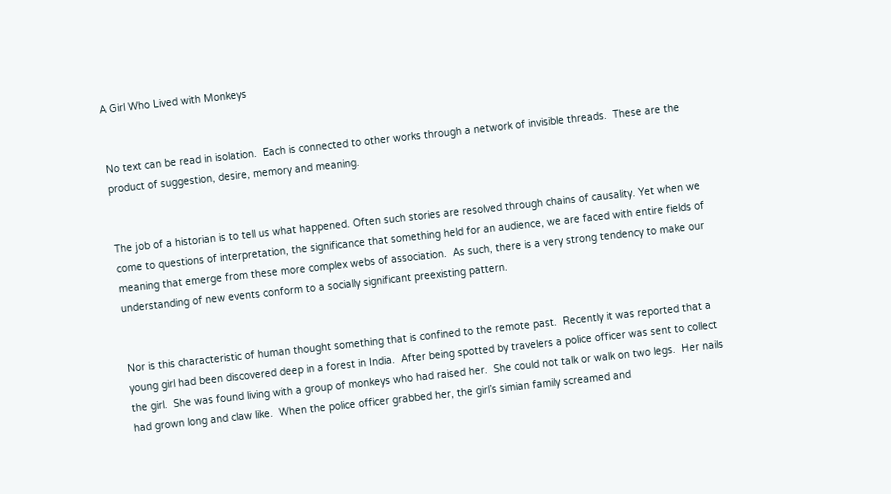A Girl Who Lived with Monkeys


No text can be read in isolation.  Each is connected to other works through a network of invisible threads.  These are the product of suggestion, desire, memory and meaning.


The job of a historian is to tell us what happened. Often such stories are resolved through chains of causality. Yet when we come to questions of interpretation, the significance that something held for an audience, we are faced with entire fields of meaning that emerge from these more complex webs of association.  As such, there is a very strong tendency to make our understanding of new events conform to a socially significant preexisting pattern.


Nor is this characteristic of human thought something that is confined to the remote past.  Recently it was reported that a young girl had been discovered deep in a forest in India.  After being spotted by travelers a police officer was sent to collect the girl.  She was found living with a group of monkeys who had raised her.  She could not talk or walk on two legs.  Her nails had grown long and claw like.  When the police officer grabbed her, the girl’s simian family screamed and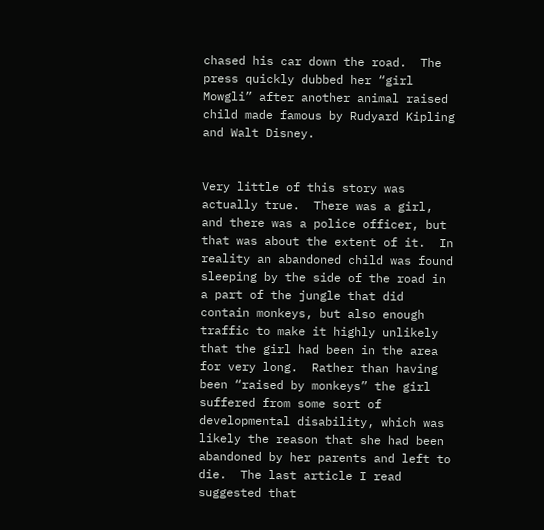chased his car down the road.  The press quickly dubbed her “girl Mowgli” after another animal raised child made famous by Rudyard Kipling and Walt Disney.


Very little of this story was actually true.  There was a girl, and there was a police officer, but that was about the extent of it.  In reality an abandoned child was found sleeping by the side of the road in a part of the jungle that did contain monkeys, but also enough traffic to make it highly unlikely that the girl had been in the area for very long.  Rather than having been “raised by monkeys” the girl suffered from some sort of developmental disability, which was likely the reason that she had been abandoned by her parents and left to die.  The last article I read suggested that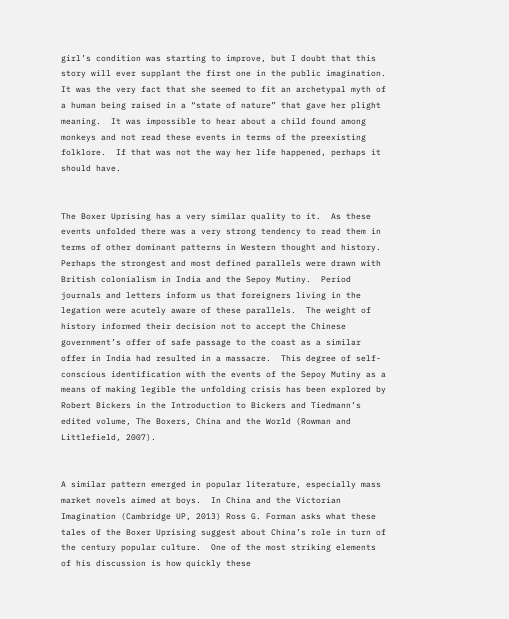girl’s condition was starting to improve, but I doubt that this story will ever supplant the first one in the public imagination.  It was the very fact that she seemed to fit an archetypal myth of a human being raised in a “state of nature” that gave her plight meaning.  It was impossible to hear about a child found among monkeys and not read these events in terms of the preexisting folklore.  If that was not the way her life happened, perhaps it should have.


The Boxer Uprising has a very similar quality to it.  As these events unfolded there was a very strong tendency to read them in terms of other dominant patterns in Western thought and history.  Perhaps the strongest and most defined parallels were drawn with British colonialism in India and the Sepoy Mutiny.  Period journals and letters inform us that foreigners living in the legation were acutely aware of these parallels.  The weight of history informed their decision not to accept the Chinese government’s offer of safe passage to the coast as a similar offer in India had resulted in a massacre.  This degree of self-conscious identification with the events of the Sepoy Mutiny as a means of making legible the unfolding crisis has been explored by Robert Bickers in the Introduction to Bickers and Tiedmann’s edited volume, The Boxers, China and the World (Rowman and Littlefield, 2007).


A similar pattern emerged in popular literature, especially mass market novels aimed at boys.  In China and the Victorian Imagination (Cambridge UP, 2013) Ross G. Forman asks what these tales of the Boxer Uprising suggest about China’s role in turn of the century popular culture.  One of the most striking elements of his discussion is how quickly these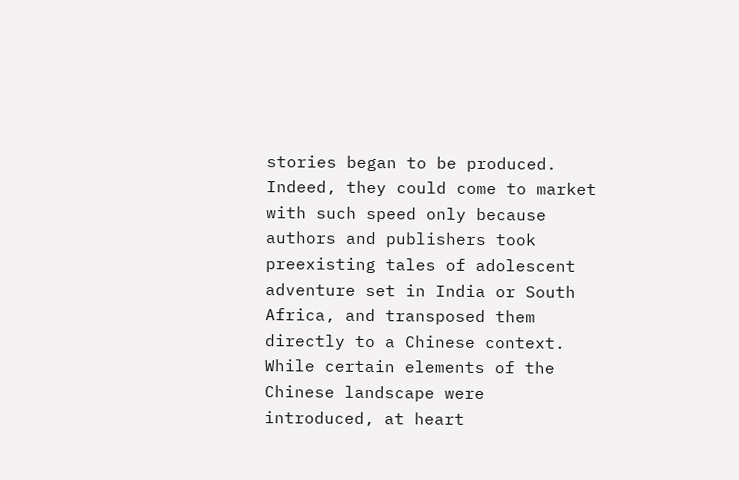stories began to be produced.  Indeed, they could come to market with such speed only because authors and publishers took preexisting tales of adolescent adventure set in India or South Africa, and transposed them directly to a Chinese context.  While certain elements of the Chinese landscape were introduced, at heart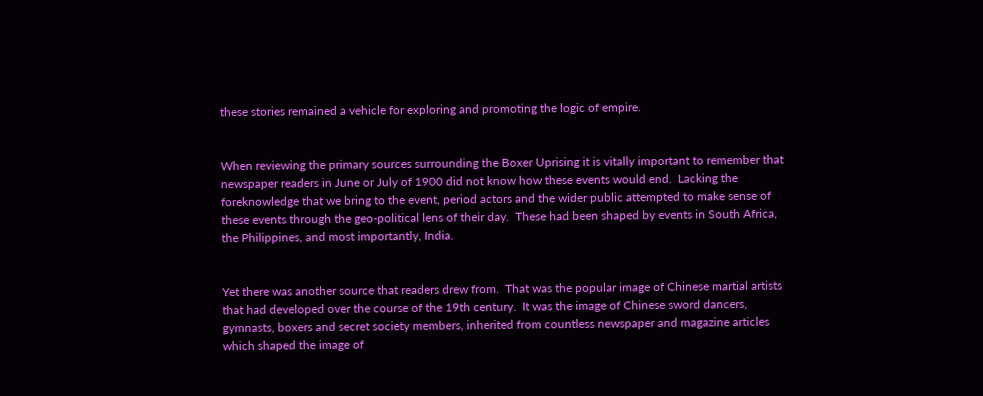these stories remained a vehicle for exploring and promoting the logic of empire.


When reviewing the primary sources surrounding the Boxer Uprising it is vitally important to remember that newspaper readers in June or July of 1900 did not know how these events would end.  Lacking the foreknowledge that we bring to the event, period actors and the wider public attempted to make sense of these events through the geo-political lens of their day.  These had been shaped by events in South Africa, the Philippines, and most importantly, India.


Yet there was another source that readers drew from.  That was the popular image of Chinese martial artists that had developed over the course of the 19th century.  It was the image of Chinese sword dancers, gymnasts, boxers and secret society members, inherited from countless newspaper and magazine articles which shaped the image of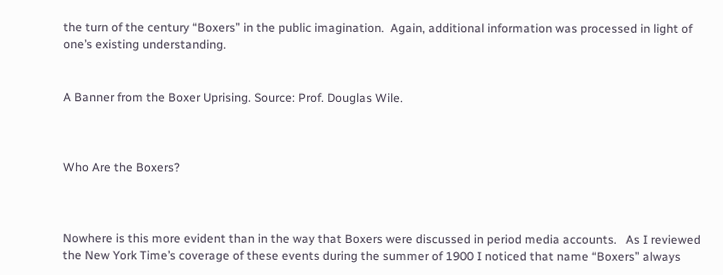the turn of the century “Boxers” in the public imagination.  Again, additional information was processed in light of one’s existing understanding.


A Banner from the Boxer Uprising. Source: Prof. Douglas Wile.



Who Are the Boxers?



Nowhere is this more evident than in the way that Boxers were discussed in period media accounts.   As I reviewed the New York Time’s coverage of these events during the summer of 1900 I noticed that name “Boxers” always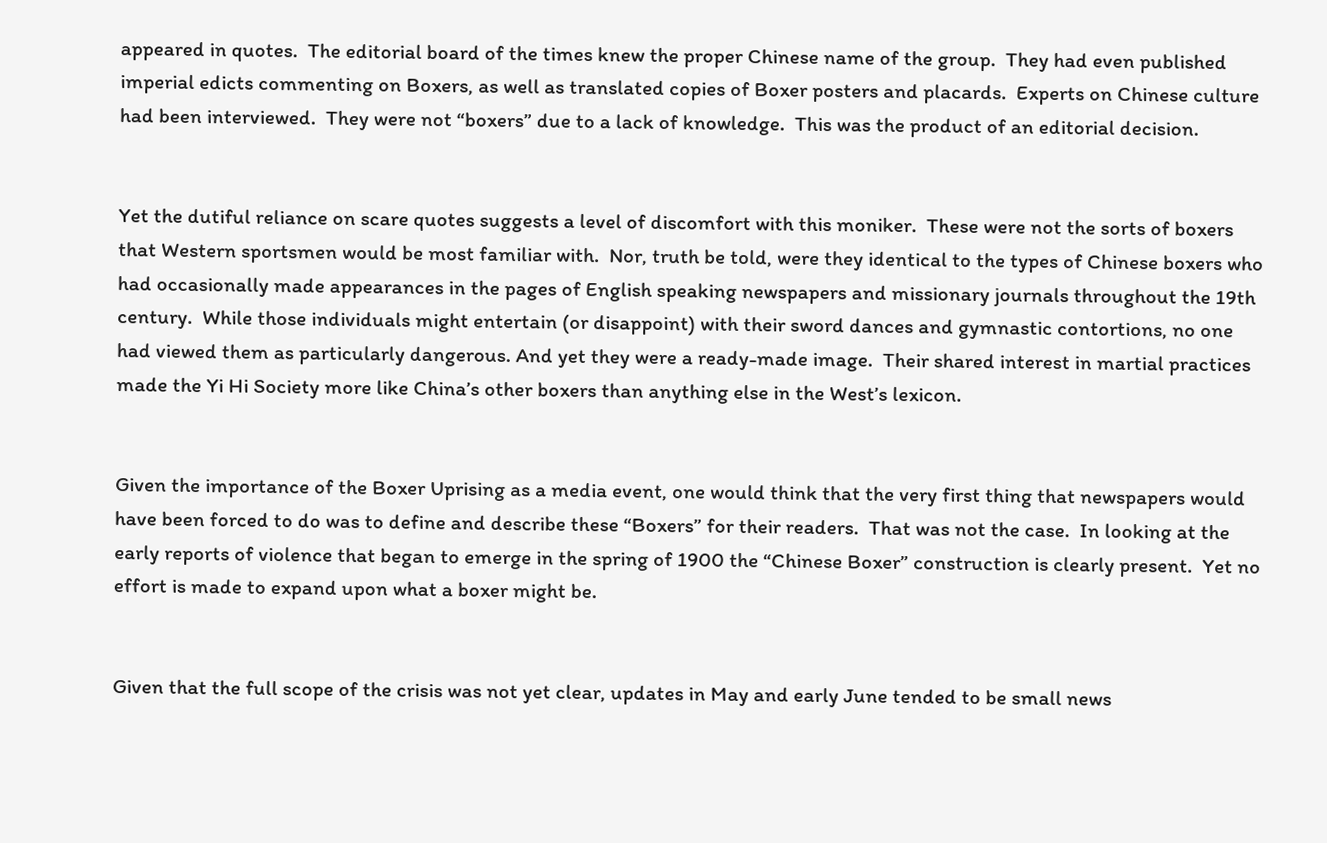appeared in quotes.  The editorial board of the times knew the proper Chinese name of the group.  They had even published imperial edicts commenting on Boxers, as well as translated copies of Boxer posters and placards.  Experts on Chinese culture had been interviewed.  They were not “boxers” due to a lack of knowledge.  This was the product of an editorial decision.


Yet the dutiful reliance on scare quotes suggests a level of discomfort with this moniker.  These were not the sorts of boxers that Western sportsmen would be most familiar with.  Nor, truth be told, were they identical to the types of Chinese boxers who had occasionally made appearances in the pages of English speaking newspapers and missionary journals throughout the 19th century.  While those individuals might entertain (or disappoint) with their sword dances and gymnastic contortions, no one had viewed them as particularly dangerous. And yet they were a ready-made image.  Their shared interest in martial practices made the Yi Hi Society more like China’s other boxers than anything else in the West’s lexicon.


Given the importance of the Boxer Uprising as a media event, one would think that the very first thing that newspapers would have been forced to do was to define and describe these “Boxers” for their readers.  That was not the case.  In looking at the early reports of violence that began to emerge in the spring of 1900 the “Chinese Boxer” construction is clearly present.  Yet no effort is made to expand upon what a boxer might be.


Given that the full scope of the crisis was not yet clear, updates in May and early June tended to be small news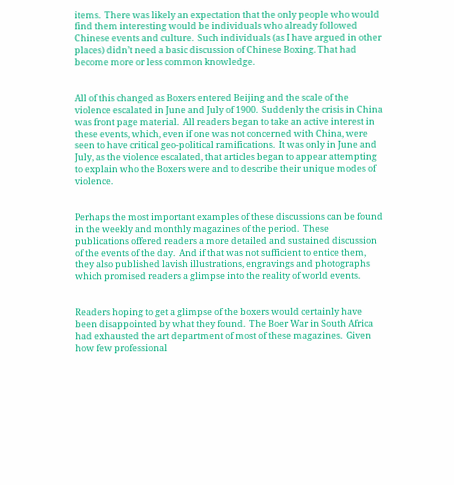items.  There was likely an expectation that the only people who would find them interesting would be individuals who already followed Chinese events and culture.  Such individuals (as I have argued in other places) didn’t need a basic discussion of Chinese Boxing. That had become more or less common knowledge.


All of this changed as Boxers entered Beijing and the scale of the violence escalated in June and July of 1900.  Suddenly the crisis in China was front page material.  All readers began to take an active interest in these events, which, even if one was not concerned with China, were seen to have critical geo-political ramifications.  It was only in June and July, as the violence escalated, that articles began to appear attempting to explain who the Boxers were and to describe their unique modes of violence.


Perhaps the most important examples of these discussions can be found in the weekly and monthly magazines of the period.  These publications offered readers a more detailed and sustained discussion of the events of the day.  And if that was not sufficient to entice them, they also published lavish illustrations, engravings and photographs which promised readers a glimpse into the reality of world events.


Readers hoping to get a glimpse of the boxers would certainly have been disappointed by what they found.  The Boer War in South Africa had exhausted the art department of most of these magazines.  Given how few professional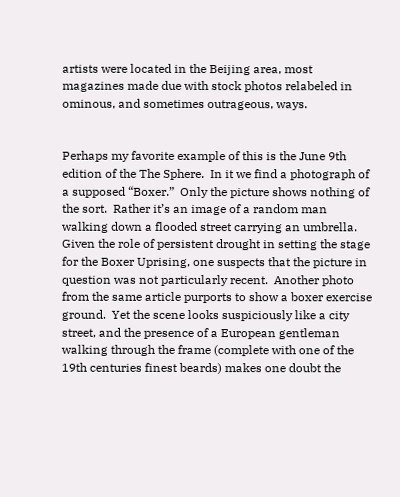artists were located in the Beijing area, most magazines made due with stock photos relabeled in ominous, and sometimes outrageous, ways.


Perhaps my favorite example of this is the June 9th edition of the The Sphere.  In it we find a photograph of a supposed “Boxer.”  Only the picture shows nothing of the sort.  Rather it’s an image of a random man walking down a flooded street carrying an umbrella.  Given the role of persistent drought in setting the stage for the Boxer Uprising, one suspects that the picture in question was not particularly recent.  Another photo from the same article purports to show a boxer exercise ground.  Yet the scene looks suspiciously like a city street, and the presence of a European gentleman walking through the frame (complete with one of the 19th centuries finest beards) makes one doubt the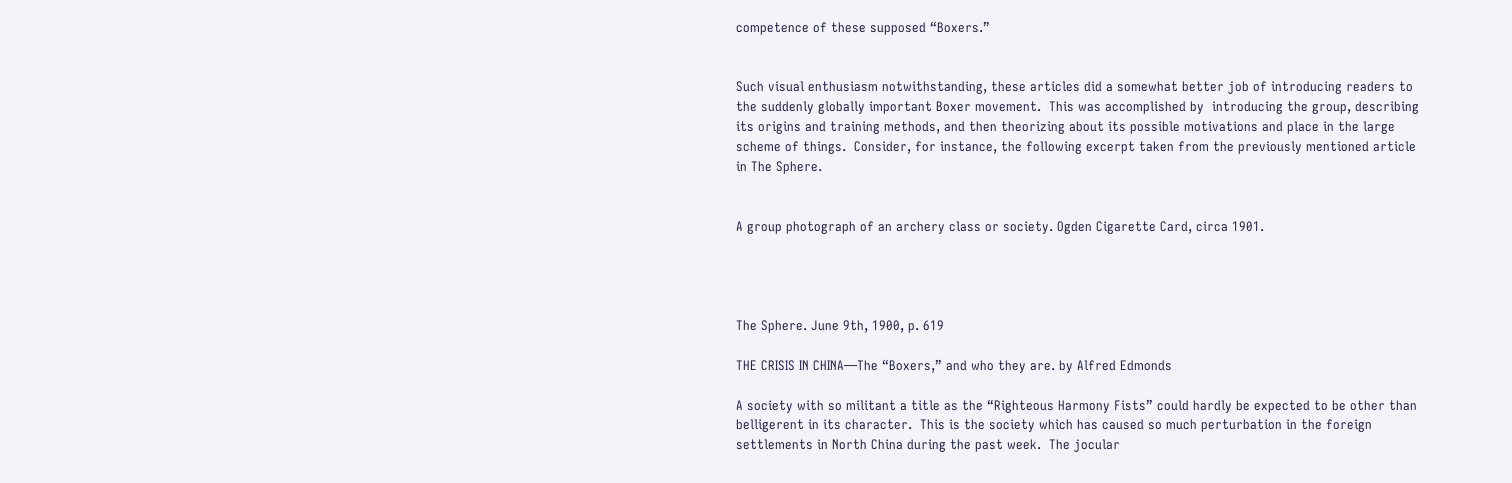competence of these supposed “Boxers.”


Such visual enthusiasm notwithstanding, these articles did a somewhat better job of introducing readers to the suddenly globally important Boxer movement.  This was accomplished by  introducing the group, describing its origins and training methods, and then theorizing about its possible motivations and place in the large scheme of things.  Consider, for instance, the following excerpt taken from the previously mentioned article in The Sphere.


A group photograph of an archery class or society. Ogden Cigarette Card, circa 1901.




The Sphere. June 9th, 1900, p. 619

THE CRISIS IN CHINA—The “Boxers,” and who they are. by Alfred Edmonds

A society with so militant a title as the “Righteous Harmony Fists” could hardly be expected to be other than belligerent in its character.  This is the society which has caused so much perturbation in the foreign settlements in North China during the past week.  The jocular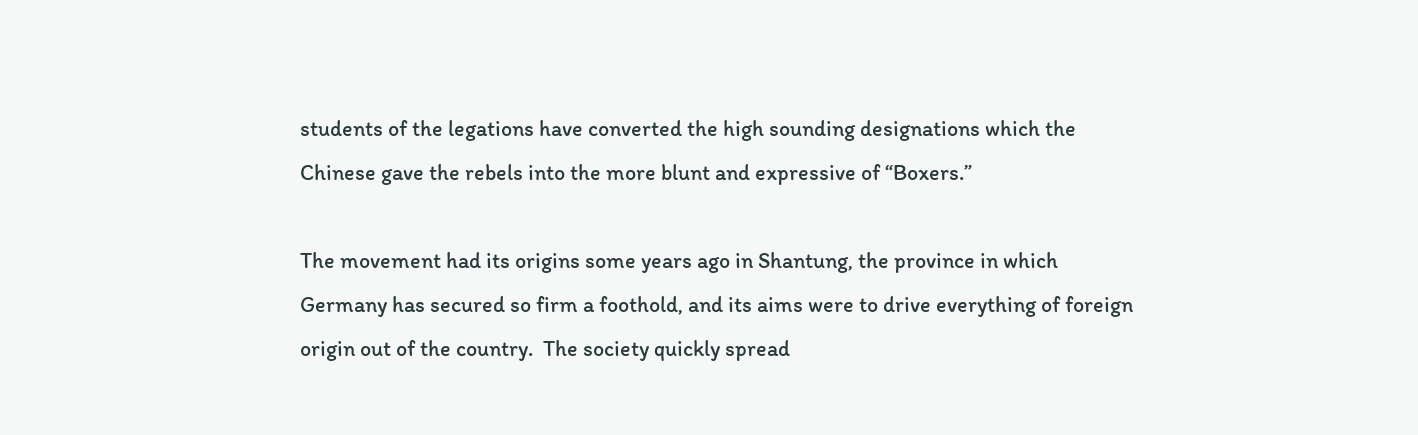students of the legations have converted the high sounding designations which the Chinese gave the rebels into the more blunt and expressive of “Boxers.”

The movement had its origins some years ago in Shantung, the province in which Germany has secured so firm a foothold, and its aims were to drive everything of foreign origin out of the country.  The society quickly spread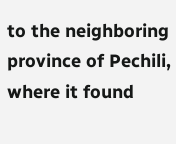to the neighboring province of Pechili, where it found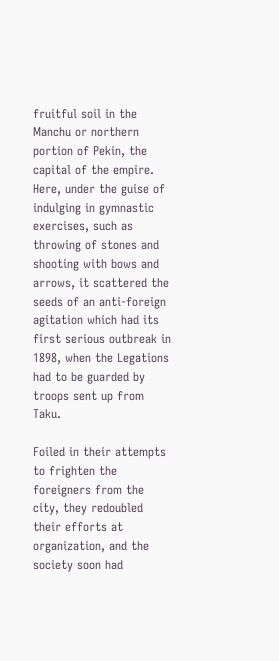fruitful soil in the Manchu or northern portion of Pekin, the capital of the empire.  Here, under the guise of indulging in gymnastic exercises, such as throwing of stones and shooting with bows and arrows, it scattered the seeds of an anti-foreign agitation which had its first serious outbreak in 1898, when the Legations had to be guarded by troops sent up from Taku.

Foiled in their attempts to frighten the foreigners from the city, they redoubled their efforts at organization, and the society soon had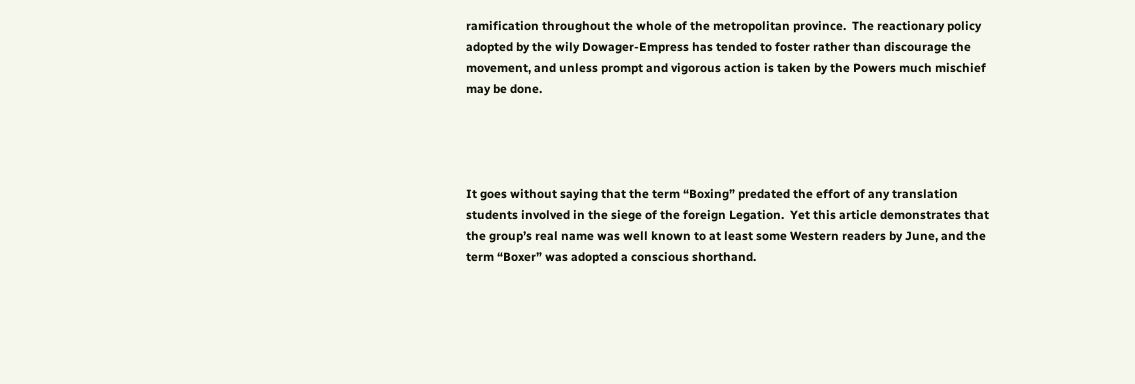ramification throughout the whole of the metropolitan province.  The reactionary policy adopted by the wily Dowager-Empress has tended to foster rather than discourage the movement, and unless prompt and vigorous action is taken by the Powers much mischief may be done.




It goes without saying that the term “Boxing” predated the effort of any translation students involved in the siege of the foreign Legation.  Yet this article demonstrates that the group’s real name was well known to at least some Western readers by June, and the term “Boxer” was adopted a conscious shorthand.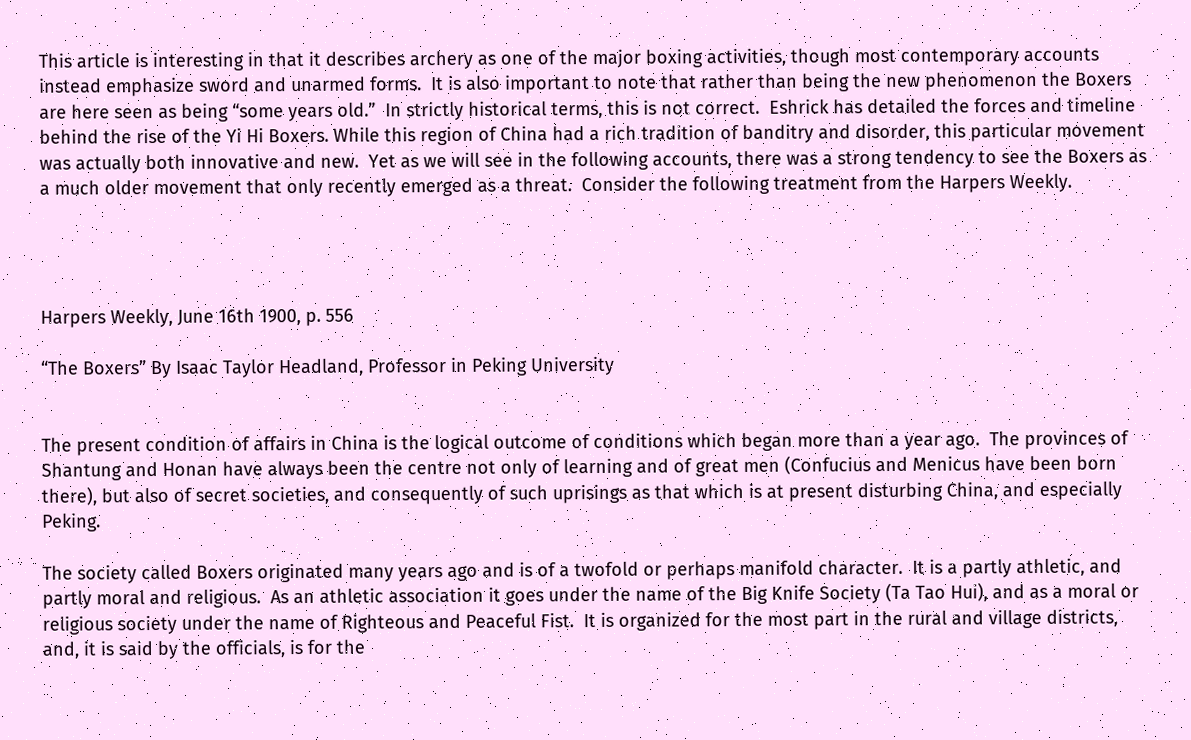This article is interesting in that it describes archery as one of the major boxing activities, though most contemporary accounts instead emphasize sword and unarmed forms.  It is also important to note that rather than being the new phenomenon the Boxers are here seen as being “some years old.”  In strictly historical terms, this is not correct.  Eshrick has detailed the forces and timeline behind the rise of the Yi Hi Boxers. While this region of China had a rich tradition of banditry and disorder, this particular movement was actually both innovative and new.  Yet as we will see in the following accounts, there was a strong tendency to see the Boxers as a much older movement that only recently emerged as a threat.  Consider the following treatment from the Harpers Weekly.




Harpers Weekly, June 16th 1900, p. 556

“The Boxers” By Isaac Taylor Headland, Professor in Peking University


The present condition of affairs in China is the logical outcome of conditions which began more than a year ago.  The provinces of Shantung and Honan have always been the centre not only of learning and of great men (Confucius and Menicus have been born there), but also of secret societies, and consequently of such uprisings as that which is at present disturbing China, and especially Peking.

The society called Boxers originated many years ago and is of a twofold or perhaps manifold character.  It is a partly athletic, and partly moral and religious.  As an athletic association it goes under the name of the Big Knife Society (Ta Tao Hui), and as a moral or religious society under the name of Righteous and Peaceful Fist.  It is organized for the most part in the rural and village districts, and, it is said by the officials, is for the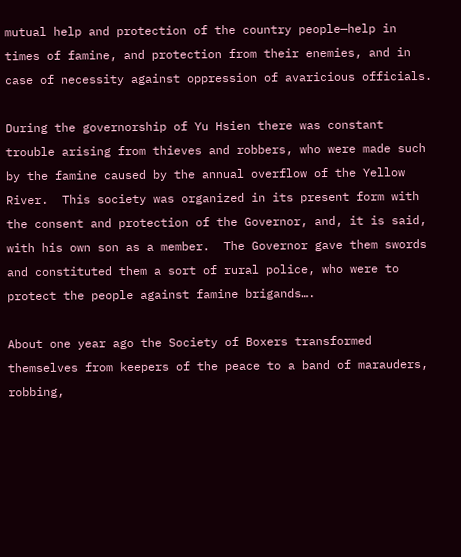mutual help and protection of the country people—help in times of famine, and protection from their enemies, and in case of necessity against oppression of avaricious officials.

During the governorship of Yu Hsien there was constant trouble arising from thieves and robbers, who were made such by the famine caused by the annual overflow of the Yellow River.  This society was organized in its present form with the consent and protection of the Governor, and, it is said, with his own son as a member.  The Governor gave them swords and constituted them a sort of rural police, who were to protect the people against famine brigands….

About one year ago the Society of Boxers transformed themselves from keepers of the peace to a band of marauders, robbing,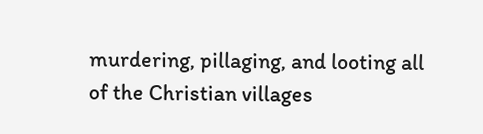murdering, pillaging, and looting all of the Christian villages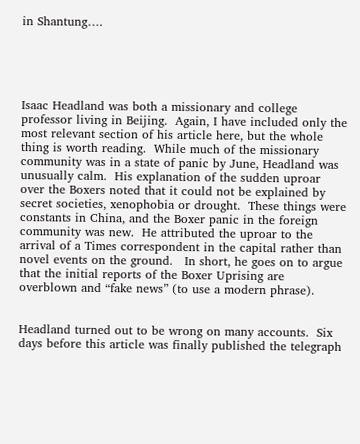in Shantung….





Isaac Headland was both a missionary and college professor living in Beijing.  Again, I have included only the most relevant section of his article here, but the whole thing is worth reading.  While much of the missionary community was in a state of panic by June, Headland was unusually calm.  His explanation of the sudden uproar over the Boxers noted that it could not be explained by secret societies, xenophobia or drought.  These things were constants in China, and the Boxer panic in the foreign community was new.  He attributed the uproar to the arrival of a Times correspondent in the capital rather than novel events on the ground.   In short, he goes on to argue that the initial reports of the Boxer Uprising are overblown and “fake news” (to use a modern phrase).


Headland turned out to be wrong on many accounts.  Six days before this article was finally published the telegraph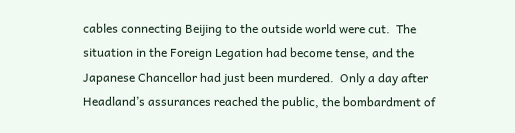cables connecting Beijing to the outside world were cut.  The situation in the Foreign Legation had become tense, and the Japanese Chancellor had just been murdered.  Only a day after Headland’s assurances reached the public, the bombardment of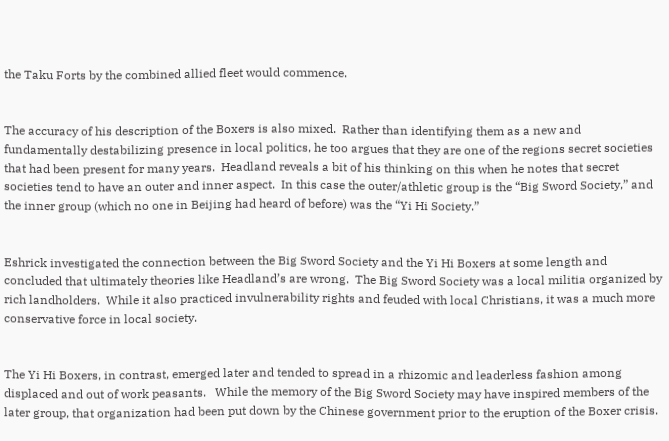the Taku Forts by the combined allied fleet would commence.


The accuracy of his description of the Boxers is also mixed.  Rather than identifying them as a new and fundamentally destabilizing presence in local politics, he too argues that they are one of the regions secret societies that had been present for many years.  Headland reveals a bit of his thinking on this when he notes that secret societies tend to have an outer and inner aspect.  In this case the outer/athletic group is the “Big Sword Society,” and the inner group (which no one in Beijing had heard of before) was the “Yi Hi Society.”


Eshrick investigated the connection between the Big Sword Society and the Yi Hi Boxers at some length and concluded that ultimately theories like Headland’s are wrong.  The Big Sword Society was a local militia organized by rich landholders.  While it also practiced invulnerability rights and feuded with local Christians, it was a much more conservative force in local society.


The Yi Hi Boxers, in contrast, emerged later and tended to spread in a rhizomic and leaderless fashion among displaced and out of work peasants.   While the memory of the Big Sword Society may have inspired members of the later group, that organization had been put down by the Chinese government prior to the eruption of the Boxer crisis.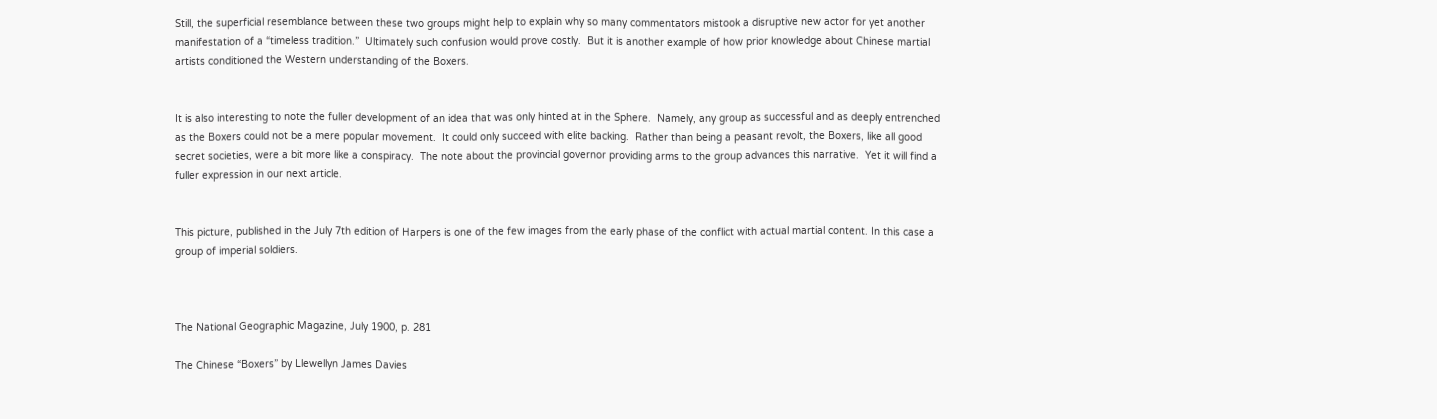Still, the superficial resemblance between these two groups might help to explain why so many commentators mistook a disruptive new actor for yet another manifestation of a “timeless tradition.”  Ultimately such confusion would prove costly.  But it is another example of how prior knowledge about Chinese martial artists conditioned the Western understanding of the Boxers.


It is also interesting to note the fuller development of an idea that was only hinted at in the Sphere.  Namely, any group as successful and as deeply entrenched as the Boxers could not be a mere popular movement.  It could only succeed with elite backing.  Rather than being a peasant revolt, the Boxers, like all good secret societies, were a bit more like a conspiracy.  The note about the provincial governor providing arms to the group advances this narrative.  Yet it will find a fuller expression in our next article.


This picture, published in the July 7th edition of Harpers is one of the few images from the early phase of the conflict with actual martial content. In this case a group of imperial soldiers.



The National Geographic Magazine, July 1900, p. 281

The Chinese “Boxers” by Llewellyn James Davies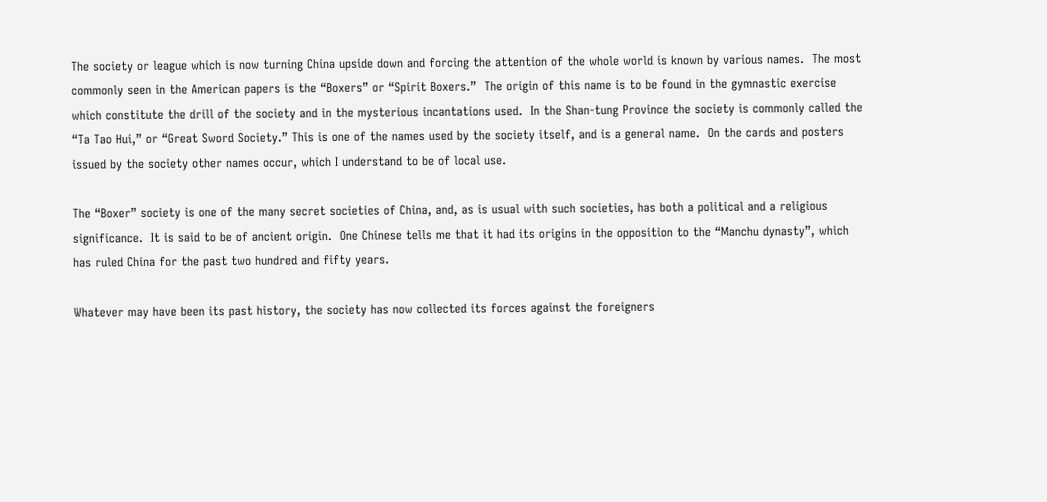The society or league which is now turning China upside down and forcing the attention of the whole world is known by various names.  The most commonly seen in the American papers is the “Boxers” or “Spirit Boxers.”  The origin of this name is to be found in the gymnastic exercise which constitute the drill of the society and in the mysterious incantations used.  In the Shan-tung Province the society is commonly called the “Ta Tao Hui,” or “Great Sword Society.” This is one of the names used by the society itself, and is a general name.  On the cards and posters issued by the society other names occur, which I understand to be of local use.

The “Boxer” society is one of the many secret societies of China, and, as is usual with such societies, has both a political and a religious significance.  It is said to be of ancient origin.  One Chinese tells me that it had its origins in the opposition to the “Manchu dynasty”, which has ruled China for the past two hundred and fifty years.

Whatever may have been its past history, the society has now collected its forces against the foreigners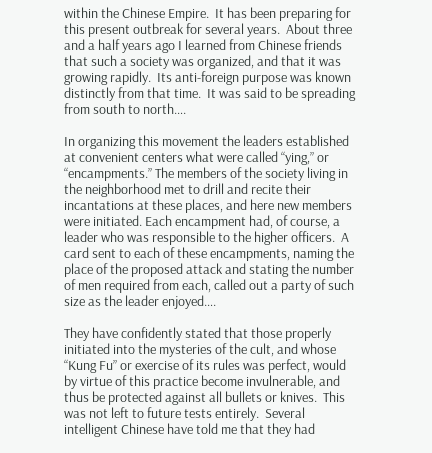within the Chinese Empire.  It has been preparing for this present outbreak for several years.  About three and a half years ago I learned from Chinese friends that such a society was organized, and that it was growing rapidly.  Its anti-foreign purpose was known distinctly from that time.  It was said to be spreading from south to north….

In organizing this movement the leaders established at convenient centers what were called “ying,” or “encampments.” The members of the society living in the neighborhood met to drill and recite their incantations at these places, and here new members were initiated. Each encampment had, of course, a leader who was responsible to the higher officers.  A card sent to each of these encampments, naming the place of the proposed attack and stating the number of men required from each, called out a party of such size as the leader enjoyed….

They have confidently stated that those properly initiated into the mysteries of the cult, and whose “Kung Fu” or exercise of its rules was perfect, would by virtue of this practice become invulnerable, and thus be protected against all bullets or knives.  This was not left to future tests entirely.  Several intelligent Chinese have told me that they had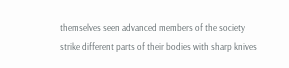themselves seen advanced members of the society strike different parts of their bodies with sharp knives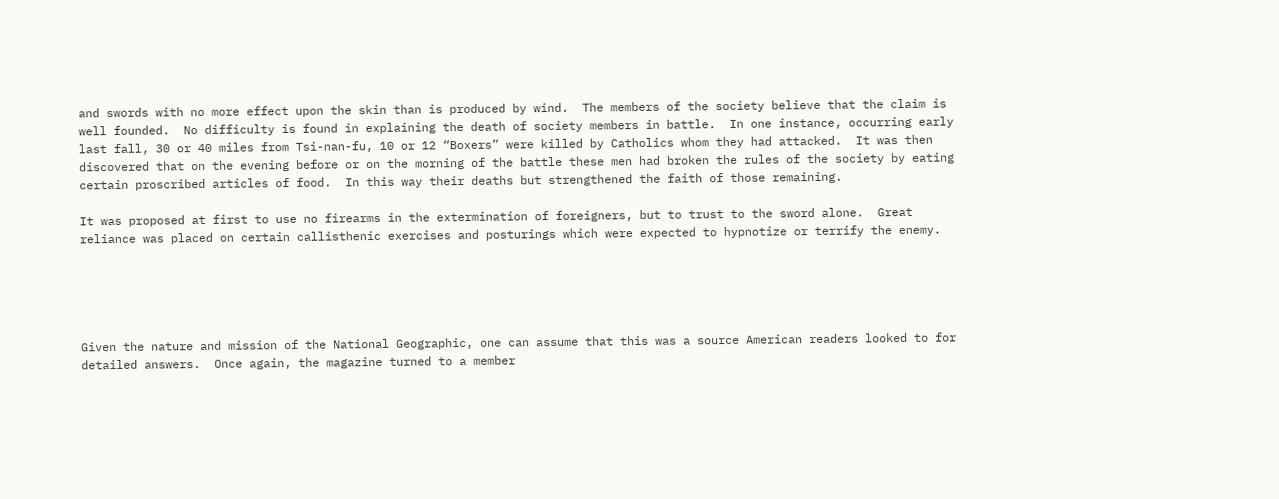and swords with no more effect upon the skin than is produced by wind.  The members of the society believe that the claim is well founded.  No difficulty is found in explaining the death of society members in battle.  In one instance, occurring early last fall, 30 or 40 miles from Tsi-nan-fu, 10 or 12 “Boxers” were killed by Catholics whom they had attacked.  It was then discovered that on the evening before or on the morning of the battle these men had broken the rules of the society by eating certain proscribed articles of food.  In this way their deaths but strengthened the faith of those remaining.

It was proposed at first to use no firearms in the extermination of foreigners, but to trust to the sword alone.  Great reliance was placed on certain callisthenic exercises and posturings which were expected to hypnotize or terrify the enemy.





Given the nature and mission of the National Geographic, one can assume that this was a source American readers looked to for detailed answers.  Once again, the magazine turned to a member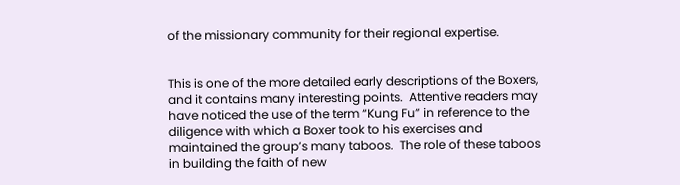of the missionary community for their regional expertise.


This is one of the more detailed early descriptions of the Boxers, and it contains many interesting points.  Attentive readers may have noticed the use of the term “Kung Fu” in reference to the diligence with which a Boxer took to his exercises and maintained the group’s many taboos.  The role of these taboos in building the faith of new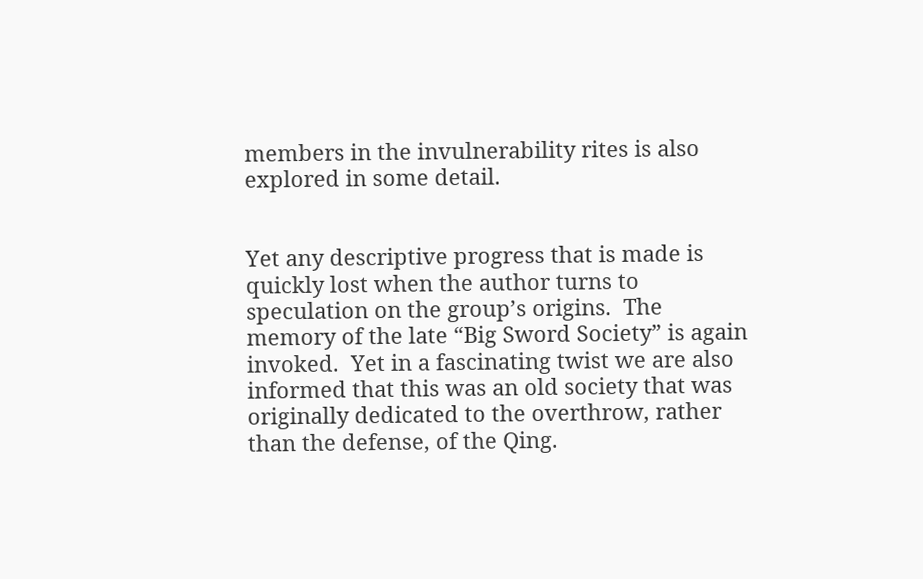members in the invulnerability rites is also explored in some detail.


Yet any descriptive progress that is made is quickly lost when the author turns to speculation on the group’s origins.  The memory of the late “Big Sword Society” is again invoked.  Yet in a fascinating twist we are also informed that this was an old society that was originally dedicated to the overthrow, rather than the defense, of the Qing.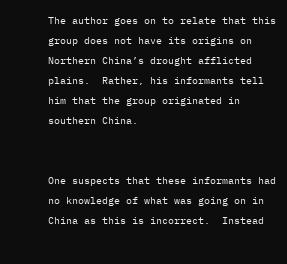The author goes on to relate that this group does not have its origins on Northern China’s drought afflicted plains.  Rather, his informants tell him that the group originated in southern China.


One suspects that these informants had no knowledge of what was going on in China as this is incorrect.  Instead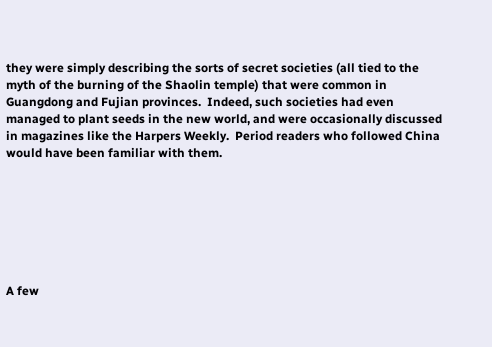they were simply describing the sorts of secret societies (all tied to the myth of the burning of the Shaolin temple) that were common in Guangdong and Fujian provinces.  Indeed, such societies had even managed to plant seeds in the new world, and were occasionally discussed in magazines like the Harpers Weekly.  Period readers who followed China would have been familiar with them.







A few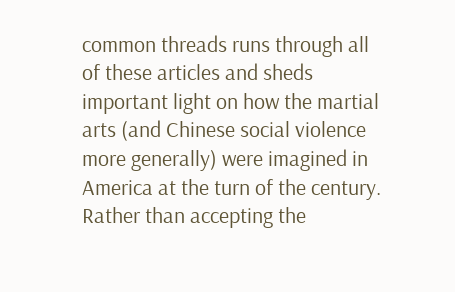common threads runs through all of these articles and sheds important light on how the martial arts (and Chinese social violence more generally) were imagined in America at the turn of the century.  Rather than accepting the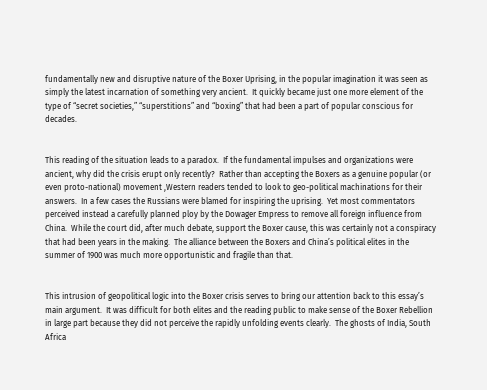fundamentally new and disruptive nature of the Boxer Uprising, in the popular imagination it was seen as simply the latest incarnation of something very ancient.  It quickly became just one more element of the type of “secret societies,” “superstitions” and “boxing” that had been a part of popular conscious for decades.


This reading of the situation leads to a paradox.  If the fundamental impulses and organizations were ancient, why did the crisis erupt only recently?  Rather than accepting the Boxers as a genuine popular (or even proto-national) movement ,Western readers tended to look to geo-political machinations for their answers.  In a few cases the Russians were blamed for inspiring the uprising.  Yet most commentators perceived instead a carefully planned ploy by the Dowager Empress to remove all foreign influence from China.  While the court did, after much debate, support the Boxer cause, this was certainly not a conspiracy that had been years in the making.  The alliance between the Boxers and China’s political elites in the summer of 1900 was much more opportunistic and fragile than that.


This intrusion of geopolitical logic into the Boxer crisis serves to bring our attention back to this essay’s main argument.  It was difficult for both elites and the reading public to make sense of the Boxer Rebellion in large part because they did not perceive the rapidly unfolding events clearly.  The ghosts of India, South Africa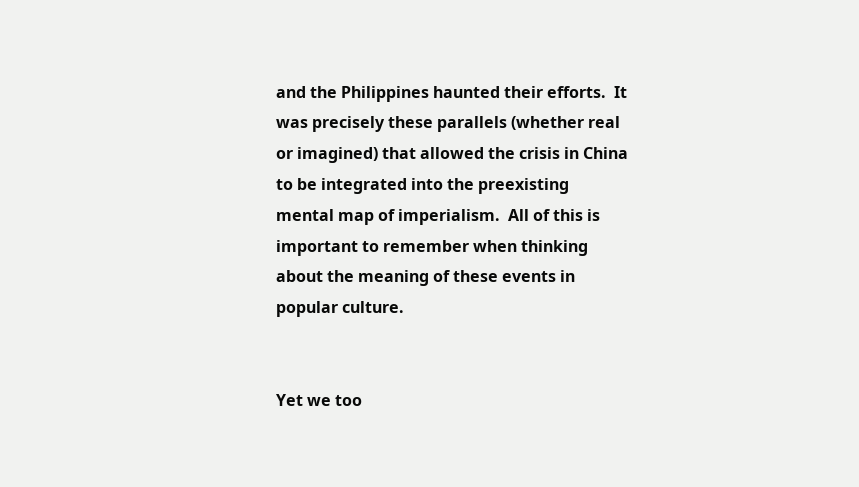and the Philippines haunted their efforts.  It was precisely these parallels (whether real or imagined) that allowed the crisis in China to be integrated into the preexisting mental map of imperialism.  All of this is important to remember when thinking about the meaning of these events in popular culture.


Yet we too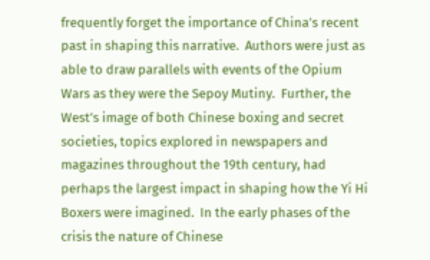frequently forget the importance of China’s recent past in shaping this narrative.  Authors were just as able to draw parallels with events of the Opium Wars as they were the Sepoy Mutiny.  Further, the West’s image of both Chinese boxing and secret societies, topics explored in newspapers and magazines throughout the 19th century, had perhaps the largest impact in shaping how the Yi Hi Boxers were imagined.  In the early phases of the crisis the nature of Chinese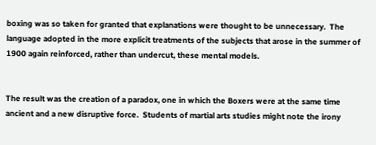boxing was so taken for granted that explanations were thought to be unnecessary.  The language adopted in the more explicit treatments of the subjects that arose in the summer of 1900 again reinforced, rather than undercut, these mental models.


The result was the creation of a paradox, one in which the Boxers were at the same time ancient and a new disruptive force.  Students of martial arts studies might note the irony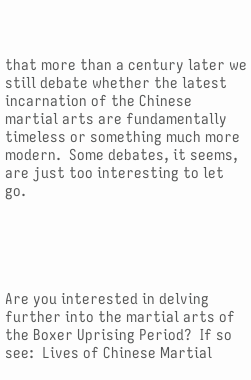that more than a century later we still debate whether the latest incarnation of the Chinese martial arts are fundamentally timeless or something much more modern.  Some debates, it seems, are just too interesting to let go.





Are you interested in delving further into the martial arts of the Boxer Uprising Period?  If so see:  Lives of Chinese Martial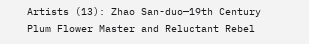Artists (13): Zhao San-duo—19th Century Plum Flower Master and Reluctant Rebel